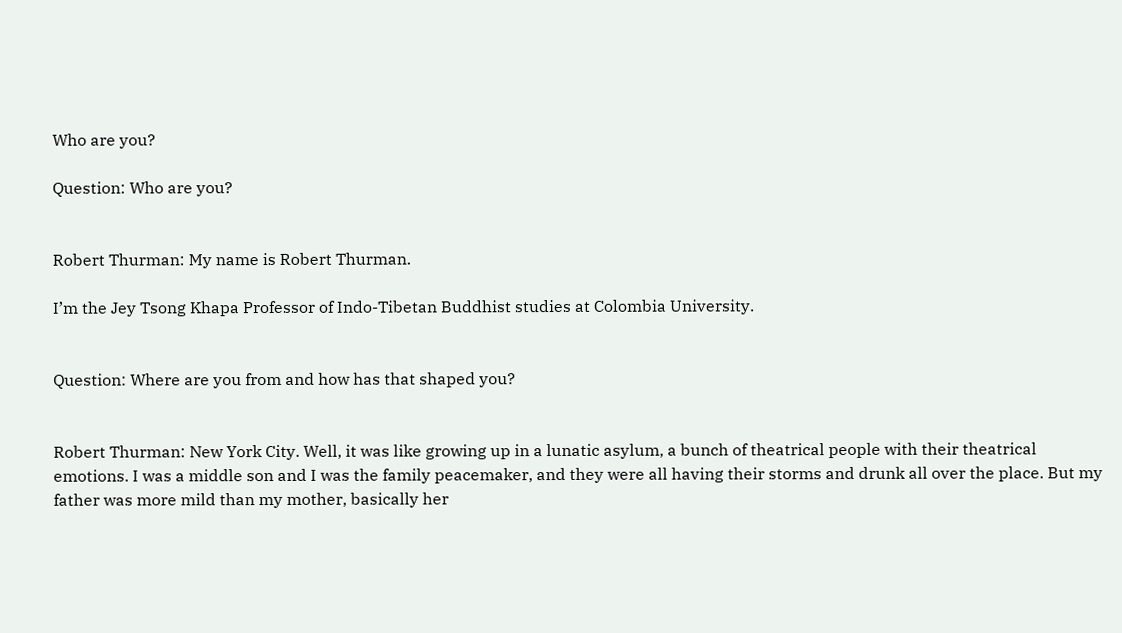Who are you?

Question: Who are you?


Robert Thurman: My name is Robert Thurman.

I’m the Jey Tsong Khapa Professor of Indo-Tibetan Buddhist studies at Colombia University.


Question: Where are you from and how has that shaped you?


Robert Thurman: New York City. Well, it was like growing up in a lunatic asylum, a bunch of theatrical people with their theatrical emotions. I was a middle son and I was the family peacemaker, and they were all having their storms and drunk all over the place. But my father was more mild than my mother, basically her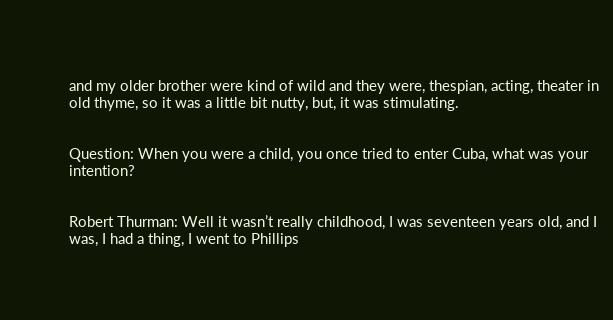and my older brother were kind of wild and they were, thespian, acting, theater in old thyme, so it was a little bit nutty, but, it was stimulating.


Question: When you were a child, you once tried to enter Cuba, what was your intention?


Robert Thurman: Well it wasn’t really childhood, I was seventeen years old, and I was, I had a thing, I went to Phillips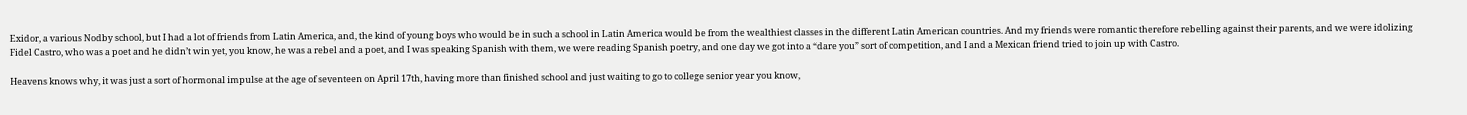Exidor, a various Nodby school, but I had a lot of friends from Latin America, and, the kind of young boys who would be in such a school in Latin America would be from the wealthiest classes in the different Latin American countries. And my friends were romantic therefore rebelling against their parents, and we were idolizing Fidel Castro, who was a poet and he didn’t win yet, you know, he was a rebel and a poet, and I was speaking Spanish with them, we were reading Spanish poetry, and one day we got into a “dare you” sort of competition, and I and a Mexican friend tried to join up with Castro.

Heavens knows why, it was just a sort of hormonal impulse at the age of seventeen on April 17th, having more than finished school and just waiting to go to college senior year you know,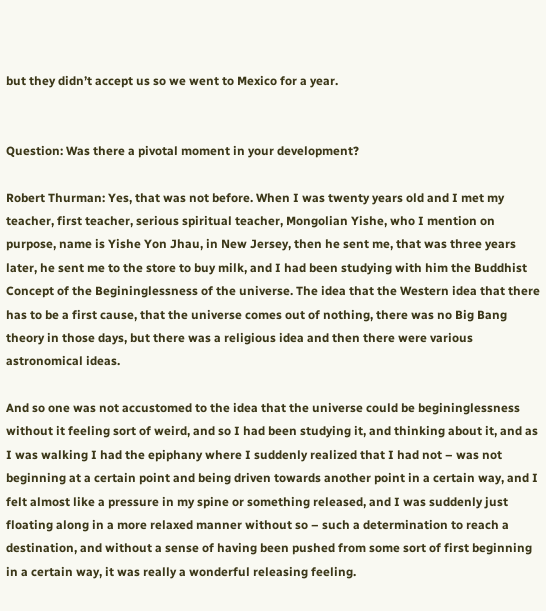but they didn’t accept us so we went to Mexico for a year.


Question: Was there a pivotal moment in your development?

Robert Thurman: Yes, that was not before. When I was twenty years old and I met my teacher, first teacher, serious spiritual teacher, Mongolian Yishe, who I mention on purpose, name is Yishe Yon Jhau, in New Jersey, then he sent me, that was three years later, he sent me to the store to buy milk, and I had been studying with him the Buddhist Concept of the Begininglessness of the universe. The idea that the Western idea that there has to be a first cause, that the universe comes out of nothing, there was no Big Bang theory in those days, but there was a religious idea and then there were various astronomical ideas.

And so one was not accustomed to the idea that the universe could be begininglessness without it feeling sort of weird, and so I had been studying it, and thinking about it, and as I was walking I had the epiphany where I suddenly realized that I had not – was not beginning at a certain point and being driven towards another point in a certain way, and I felt almost like a pressure in my spine or something released, and I was suddenly just floating along in a more relaxed manner without so – such a determination to reach a destination, and without a sense of having been pushed from some sort of first beginning in a certain way, it was really a wonderful releasing feeling.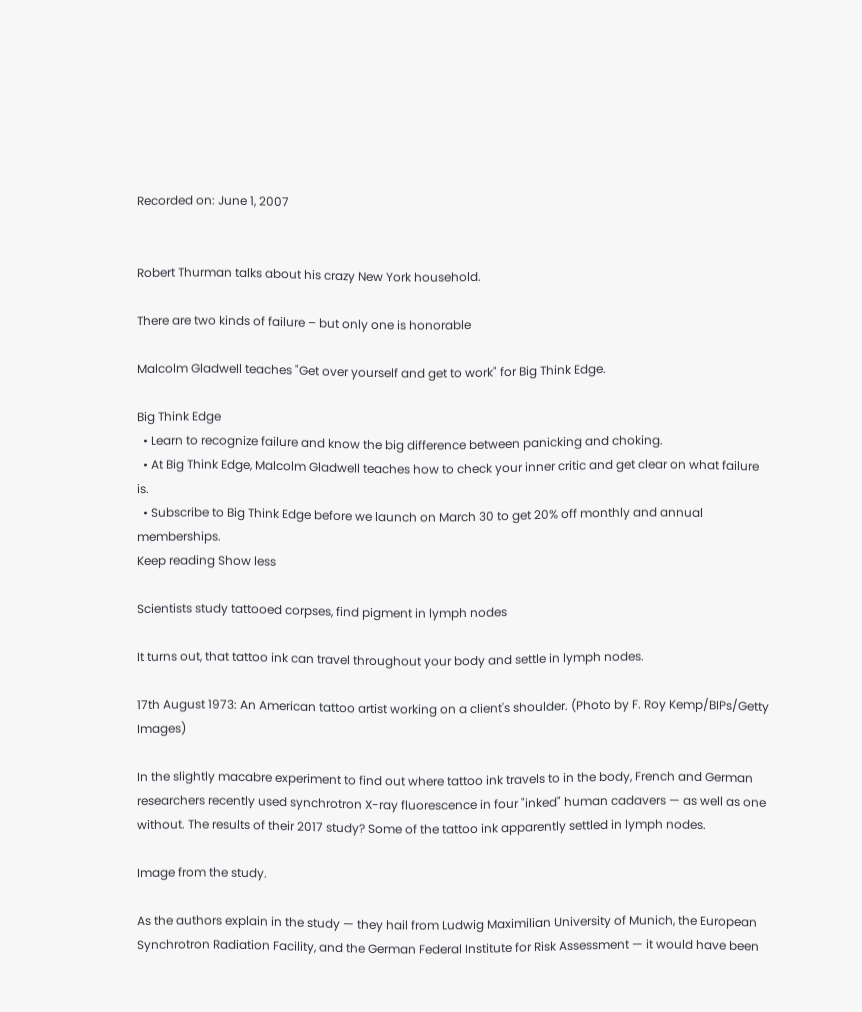Recorded on: June 1, 2007


Robert Thurman talks about his crazy New York household.

There are two kinds of failure – but only one is honorable

Malcolm Gladwell teaches "Get over yourself and get to work" for Big Think Edge.

Big Think Edge
  • Learn to recognize failure and know the big difference between panicking and choking.
  • At Big Think Edge, Malcolm Gladwell teaches how to check your inner critic and get clear on what failure is.
  • Subscribe to Big Think Edge before we launch on March 30 to get 20% off monthly and annual memberships.
Keep reading Show less

Scientists study tattooed corpses, find pigment in lymph nodes

It turns out, that tattoo ink can travel throughout your body and settle in lymph nodes.

17th August 1973: An American tattoo artist working on a client's shoulder. (Photo by F. Roy Kemp/BIPs/Getty Images)

In the slightly macabre experiment to find out where tattoo ink travels to in the body, French and German researchers recently used synchrotron X-ray fluorescence in four "inked" human cadavers — as well as one without. The results of their 2017 study? Some of the tattoo ink apparently settled in lymph nodes.

Image from the study.

As the authors explain in the study — they hail from Ludwig Maximilian University of Munich, the European Synchrotron Radiation Facility, and the German Federal Institute for Risk Assessment — it would have been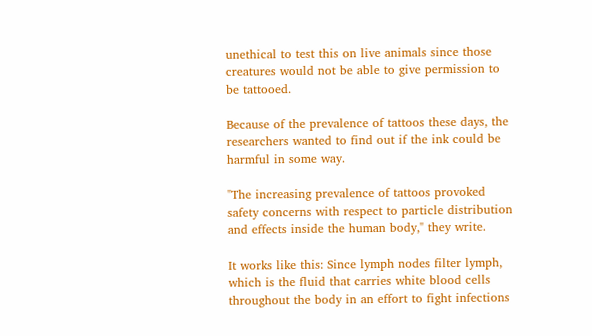unethical to test this on live animals since those creatures would not be able to give permission to be tattooed.

Because of the prevalence of tattoos these days, the researchers wanted to find out if the ink could be harmful in some way.

"The increasing prevalence of tattoos provoked safety concerns with respect to particle distribution and effects inside the human body," they write.

It works like this: Since lymph nodes filter lymph, which is the fluid that carries white blood cells throughout the body in an effort to fight infections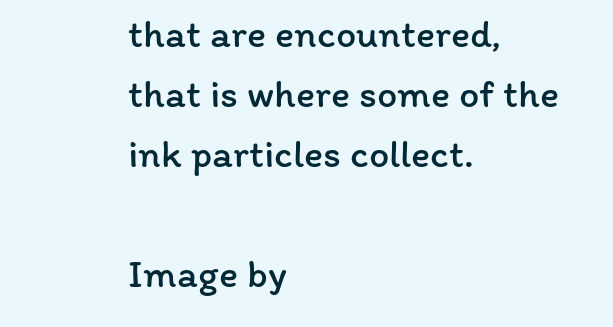that are encountered, that is where some of the ink particles collect.

Image by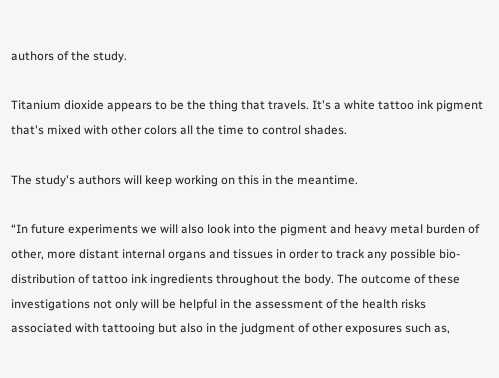authors of the study.

Titanium dioxide appears to be the thing that travels. It's a white tattoo ink pigment that's mixed with other colors all the time to control shades.

The study's authors will keep working on this in the meantime.

“In future experiments we will also look into the pigment and heavy metal burden of other, more distant internal organs and tissues in order to track any possible bio-distribution of tattoo ink ingredients throughout the body. The outcome of these investigations not only will be helpful in the assessment of the health risks associated with tattooing but also in the judgment of other exposures such as,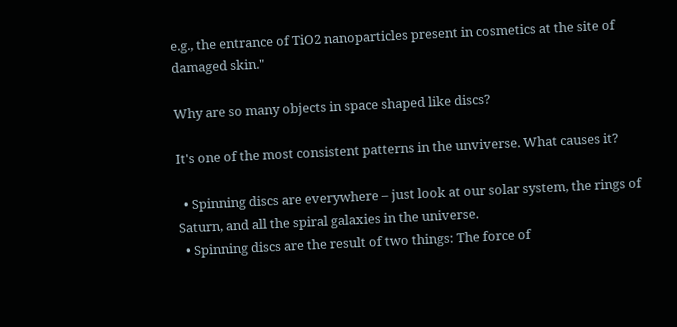e.g., the entrance of TiO2 nanoparticles present in cosmetics at the site of damaged skin."

Why are so many objects in space shaped like discs?

It's one of the most consistent patterns in the unviverse. What causes it?

  • Spinning discs are everywhere – just look at our solar system, the rings of Saturn, and all the spiral galaxies in the universe.
  • Spinning discs are the result of two things: The force of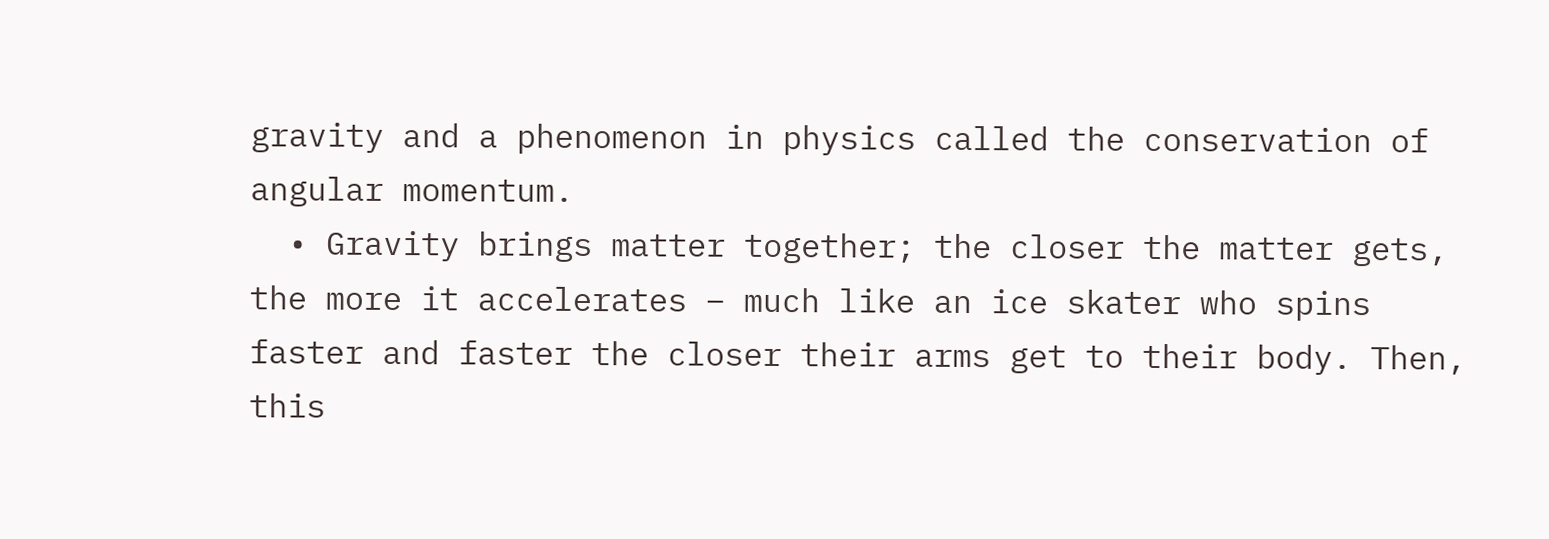gravity and a phenomenon in physics called the conservation of angular momentum.
  • Gravity brings matter together; the closer the matter gets, the more it accelerates – much like an ice skater who spins faster and faster the closer their arms get to their body. Then, this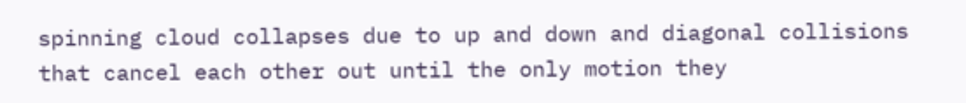spinning cloud collapses due to up and down and diagonal collisions that cancel each other out until the only motion they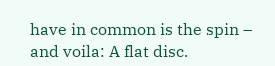have in common is the spin – and voila: A flat disc.